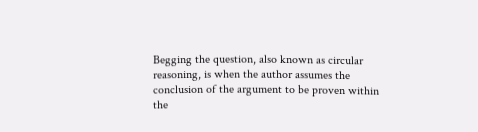Begging the question, also known as circular reasoning, is when the author assumes the conclusion of the argument to be proven within the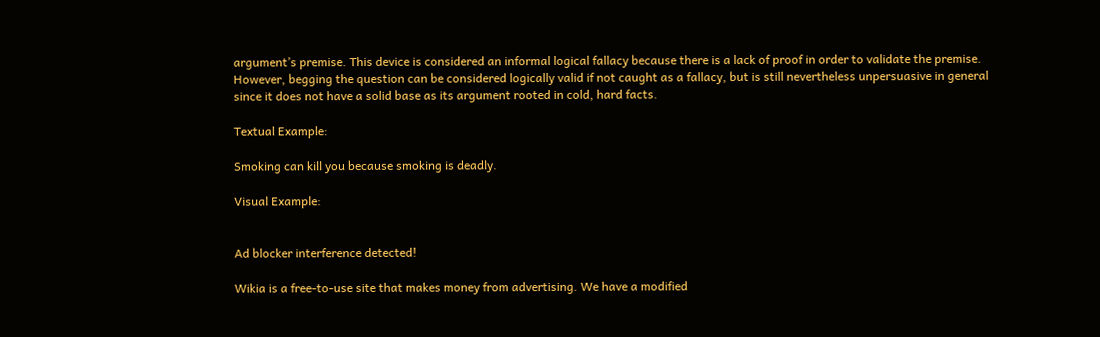argument’s premise. This device is considered an informal logical fallacy because there is a lack of proof in order to validate the premise. However, begging the question can be considered logically valid if not caught as a fallacy, but is still nevertheless unpersuasive in general since it does not have a solid base as its argument rooted in cold, hard facts.

Textual Example:

Smoking can kill you because smoking is deadly.

Visual Example:


Ad blocker interference detected!

Wikia is a free-to-use site that makes money from advertising. We have a modified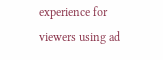experience for viewers using ad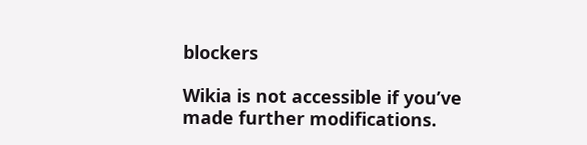blockers

Wikia is not accessible if you’ve made further modifications.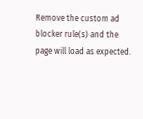Remove the custom ad blocker rule(s) and the page will load as expected.